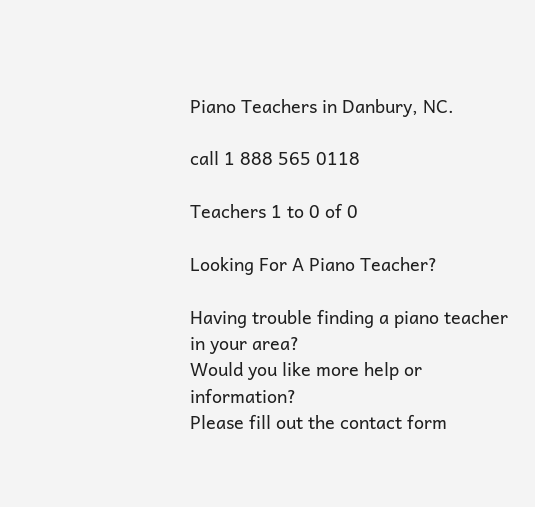Piano Teachers in Danbury, NC.

call 1 888 565 0118

Teachers 1 to 0 of 0

Looking For A Piano Teacher?

Having trouble finding a piano teacher in your area?
Would you like more help or information?
Please fill out the contact form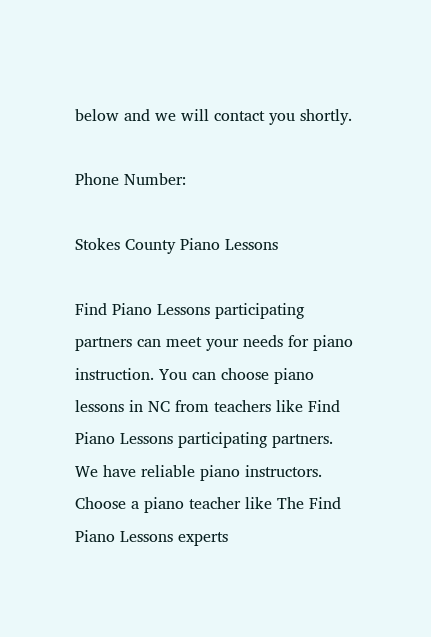below and we will contact you shortly.

Phone Number:

Stokes County Piano Lessons

Find Piano Lessons participating partners can meet your needs for piano instruction. You can choose piano lessons in NC from teachers like Find Piano Lessons participating partners. We have reliable piano instructors. Choose a piano teacher like The Find Piano Lessons experts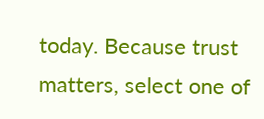today. Because trust matters, select one of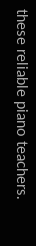these reliable piano teachers.